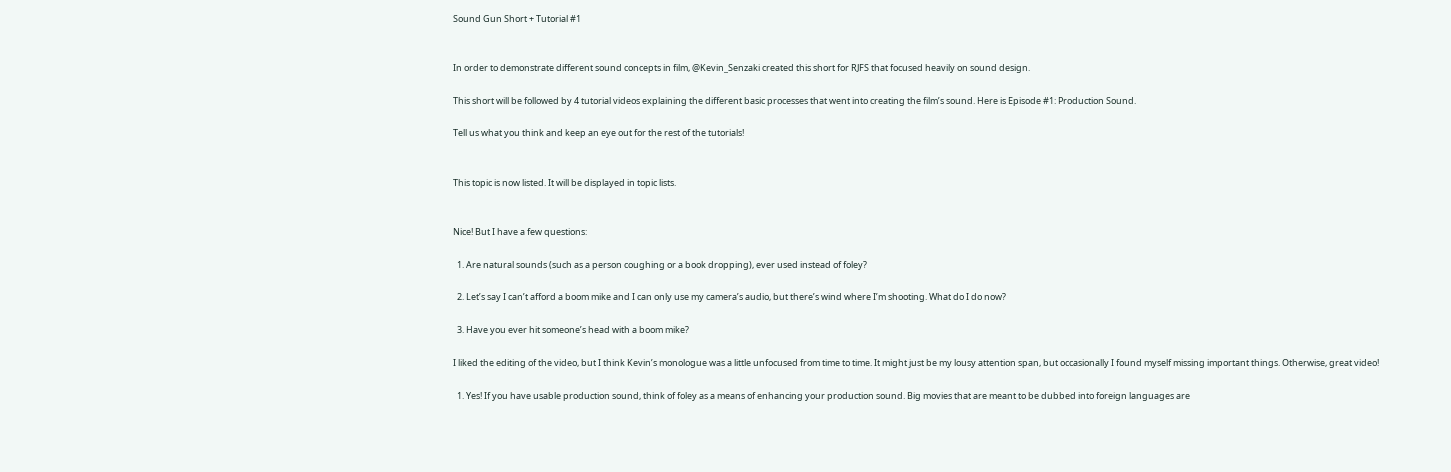Sound Gun Short + Tutorial #1


In order to demonstrate different sound concepts in film, @Kevin_Senzaki created this short for RJFS that focused heavily on sound design.

This short will be followed by 4 tutorial videos explaining the different basic processes that went into creating the film’s sound. Here is Episode #1: Production Sound.

Tell us what you think and keep an eye out for the rest of the tutorials!


This topic is now listed. It will be displayed in topic lists.


Nice! But I have a few questions:

  1. Are natural sounds (such as a person coughing or a book dropping), ever used instead of foley?

  2. Let’s say I can’t afford a boom mike and I can only use my camera’s audio, but there’s wind where I’m shooting. What do I do now?

  3. Have you ever hit someone’s head with a boom mike?

I liked the editing of the video, but I think Kevin’s monologue was a little unfocused from time to time. It might just be my lousy attention span, but occasionally I found myself missing important things. Otherwise, great video!

  1. Yes! If you have usable production sound, think of foley as a means of enhancing your production sound. Big movies that are meant to be dubbed into foreign languages are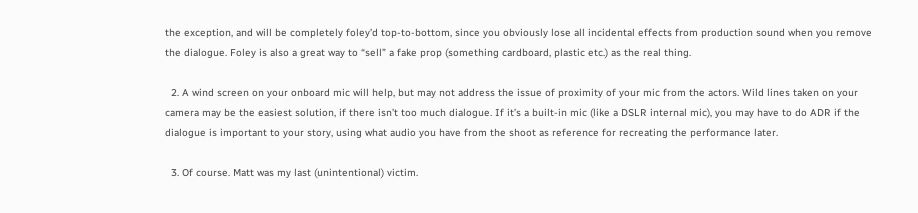the exception, and will be completely foley’d top-to-bottom, since you obviously lose all incidental effects from production sound when you remove the dialogue. Foley is also a great way to “sell” a fake prop (something cardboard, plastic etc.) as the real thing.

  2. A wind screen on your onboard mic will help, but may not address the issue of proximity of your mic from the actors. Wild lines taken on your camera may be the easiest solution, if there isn’t too much dialogue. If it’s a built-in mic (like a DSLR internal mic), you may have to do ADR if the dialogue is important to your story, using what audio you have from the shoot as reference for recreating the performance later.

  3. Of course. Matt was my last (unintentional) victim.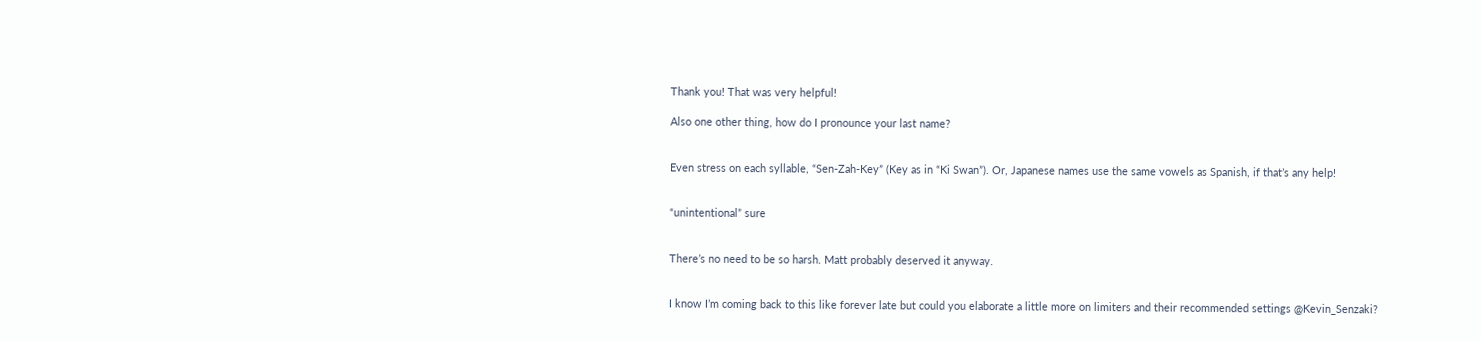Thank you! That was very helpful!

Also one other thing, how do I pronounce your last name?


Even stress on each syllable, “Sen-Zah-Key” (Key as in “Ki Swan”). Or, Japanese names use the same vowels as Spanish, if that’s any help!


“unintentional” sure


There’s no need to be so harsh. Matt probably deserved it anyway.


I know I’m coming back to this like forever late but could you elaborate a little more on limiters and their recommended settings @Kevin_Senzaki?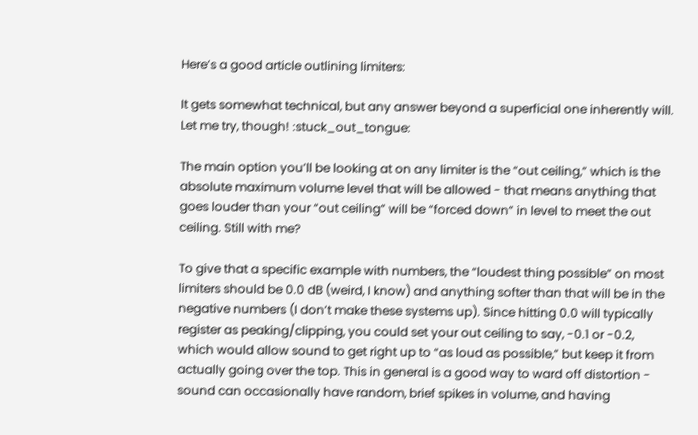Here’s a good article outlining limiters:

It gets somewhat technical, but any answer beyond a superficial one inherently will. Let me try, though! :stuck_out_tongue:

The main option you’ll be looking at on any limiter is the “out ceiling,” which is the absolute maximum volume level that will be allowed - that means anything that goes louder than your “out ceiling” will be “forced down” in level to meet the out ceiling. Still with me?

To give that a specific example with numbers, the “loudest thing possible” on most limiters should be 0.0 dB (weird, I know) and anything softer than that will be in the negative numbers (I don’t make these systems up). Since hitting 0.0 will typically register as peaking/clipping, you could set your out ceiling to say, -0.1 or -0.2, which would allow sound to get right up to “as loud as possible,” but keep it from actually going over the top. This in general is a good way to ward off distortion - sound can occasionally have random, brief spikes in volume, and having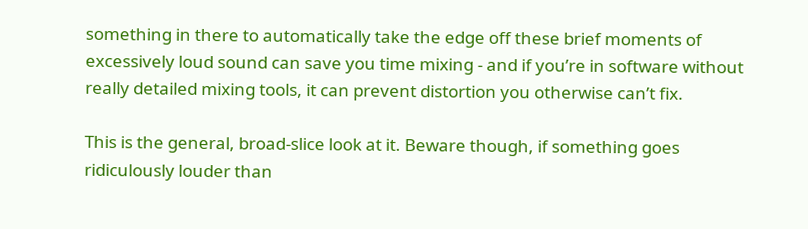something in there to automatically take the edge off these brief moments of excessively loud sound can save you time mixing - and if you’re in software without really detailed mixing tools, it can prevent distortion you otherwise can’t fix.

This is the general, broad-slice look at it. Beware though, if something goes ridiculously louder than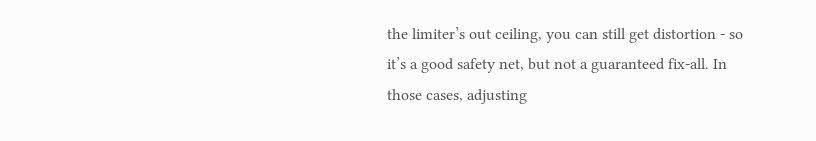the limiter’s out ceiling, you can still get distortion - so it’s a good safety net, but not a guaranteed fix-all. In those cases, adjusting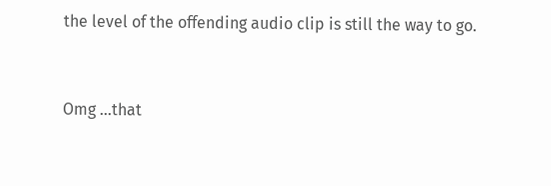the level of the offending audio clip is still the way to go.


Omg …that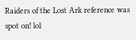Raiders of the Lost Ark reference was spot on! lol